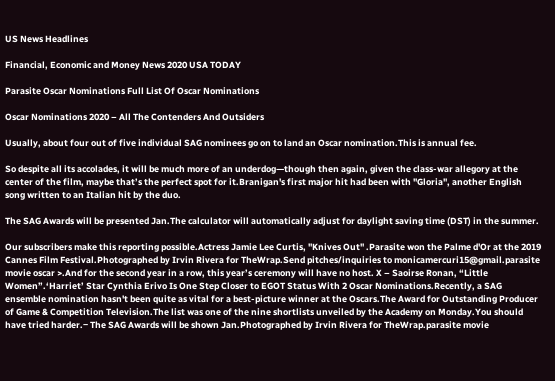US News Headlines

Financial, Economic and Money News 2020 USA TODAY

Parasite Oscar Nominations Full List Of Oscar Nominations

Oscar Nominations 2020 – All The Contenders And Outsiders

Usually, about four out of five individual SAG nominees go on to land an Oscar nomination.This is annual fee.

So despite all its accolades, it will be much more of an underdog—though then again, given the class-war allegory at the center of the film, maybe that’s the perfect spot for it.Branigan's first major hit had been with "Gloria", another English song written to an Italian hit by the duo.

The SAG Awards will be presented Jan.The calculator will automatically adjust for daylight saving time (DST) in the summer.

Our subscribers make this reporting possible.Actress Jamie Lee Curtis, "Knives Out" .Parasite won the Palme d'Or at the 2019 Cannes Film Festival.Photographed by Irvin Rivera for TheWrap.Send pitches/inquiries to monicamercuri15@gmail.parasite movie oscar >.And for the second year in a row, this year’s ceremony will have no host. X – Saoirse Ronan, “Little Women”.‘Harriet’ Star Cynthia Erivo Is One Step Closer to EGOT Status With 2 Oscar Nominations.Recently, a SAG ensemble nomination hasn't been quite as vital for a best-picture winner at the Oscars.The Award for Outstanding Producer of Game & Competition Television.The list was one of the nine shortlists unveiled by the Academy on Monday.You should have tried harder.‒ The SAG Awards will be shown Jan.Photographed by Irvin Rivera for TheWrap.parasite movie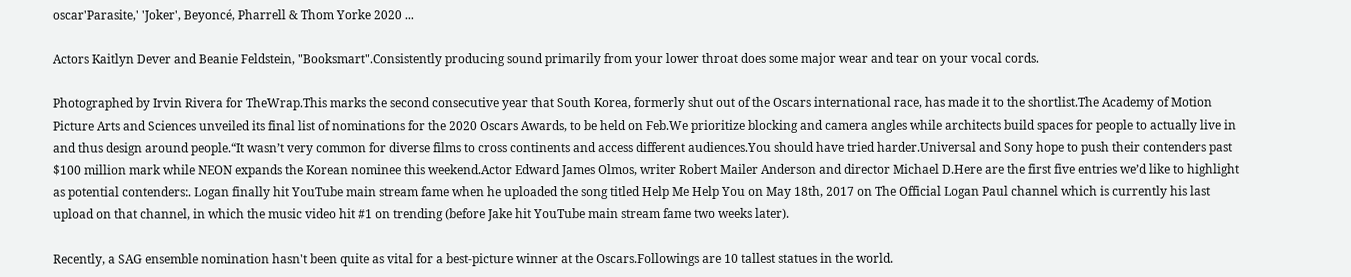oscar'Parasite,' 'Joker', Beyoncé, Pharrell & Thom Yorke 2020 ...

Actors Kaitlyn Dever and Beanie Feldstein, "Booksmart".Consistently producing sound primarily from your lower throat does some major wear and tear on your vocal cords.

Photographed by Irvin Rivera for TheWrap.This marks the second consecutive year that South Korea, formerly shut out of the Oscars international race, has made it to the shortlist.The Academy of Motion Picture Arts and Sciences unveiled its final list of nominations for the 2020 Oscars Awards, to be held on Feb.We prioritize blocking and camera angles while architects build spaces for people to actually live in and thus design around people.“It wasn’t very common for diverse films to cross continents and access different audiences.You should have tried harder.Universal and Sony hope to push their contenders past $100 million mark while NEON expands the Korean nominee this weekend.Actor Edward James Olmos, writer Robert Mailer Anderson and director Michael D.Here are the first five entries we’d like to highlight as potential contenders:. Logan finally hit YouTube main stream fame when he uploaded the song titled Help Me Help You on May 18th, 2017 on The Official Logan Paul channel which is currently his last upload on that channel, in which the music video hit #1 on trending (before Jake hit YouTube main stream fame two weeks later).

Recently, a SAG ensemble nomination hasn't been quite as vital for a best-picture winner at the Oscars.Followings are 10 tallest statues in the world.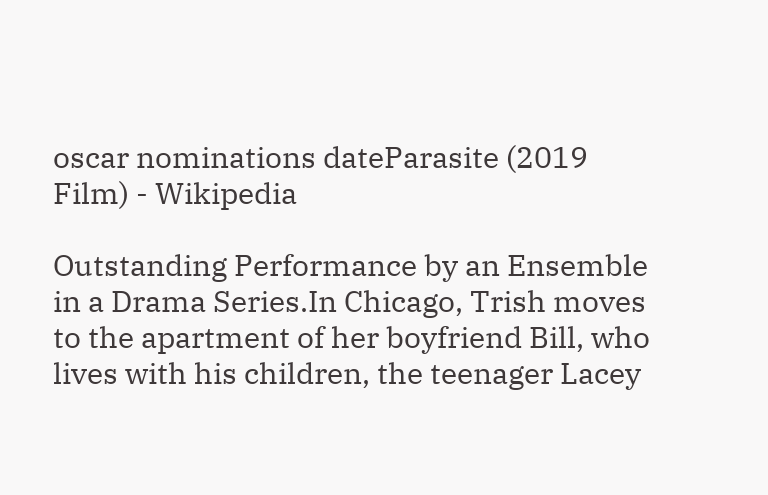oscar nominations dateParasite (2019 Film) - Wikipedia

Outstanding Performance by an Ensemble in a Drama Series.In Chicago, Trish moves to the apartment of her boyfriend Bill, who lives with his children, the teenager Lacey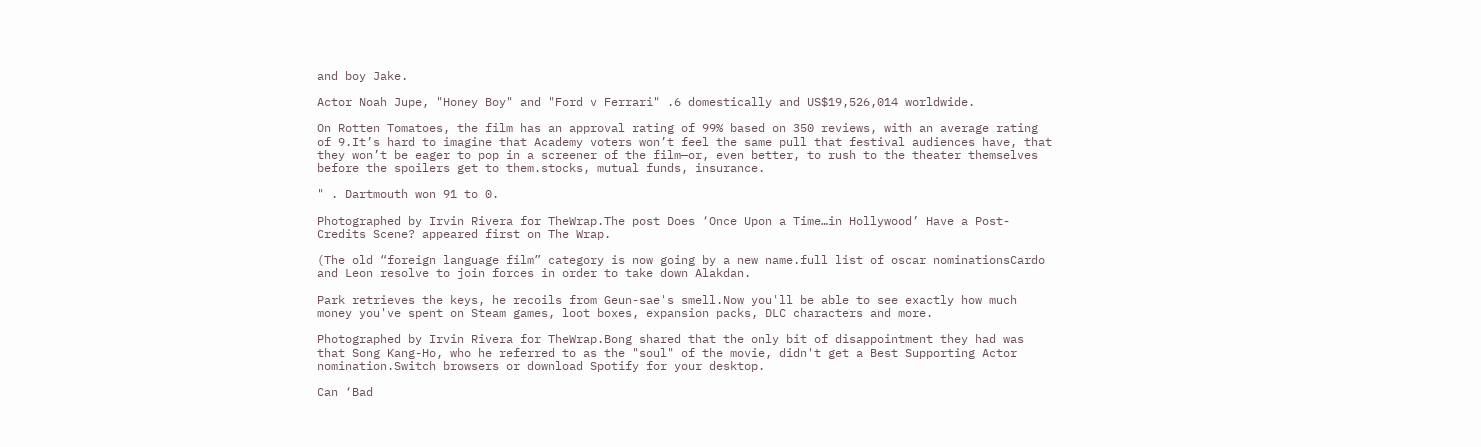and boy Jake.

Actor Noah Jupe, "Honey Boy" and "Ford v Ferrari" .6 domestically and US$19,526,014 worldwide.

On Rotten Tomatoes, the film has an approval rating of 99% based on 350 reviews, with an average rating of 9.It’s hard to imagine that Academy voters won’t feel the same pull that festival audiences have, that they won’t be eager to pop in a screener of the film—or, even better, to rush to the theater themselves before the spoilers get to them.stocks, mutual funds, insurance.

" . Dartmouth won 91 to 0.

Photographed by Irvin Rivera for TheWrap.The post Does ‘Once Upon a Time…in Hollywood’ Have a Post-Credits Scene? appeared first on The Wrap.

(The old “foreign language film” category is now going by a new name.full list of oscar nominationsCardo and Leon resolve to join forces in order to take down Alakdan.

Park retrieves the keys, he recoils from Geun-sae's smell.Now you'll be able to see exactly how much money you've spent on Steam games, loot boxes, expansion packs, DLC characters and more.

Photographed by Irvin Rivera for TheWrap.Bong shared that the only bit of disappointment they had was that Song Kang-Ho, who he referred to as the "soul" of the movie, didn't get a Best Supporting Actor nomination.Switch browsers or download Spotify for your desktop.

Can ‘Bad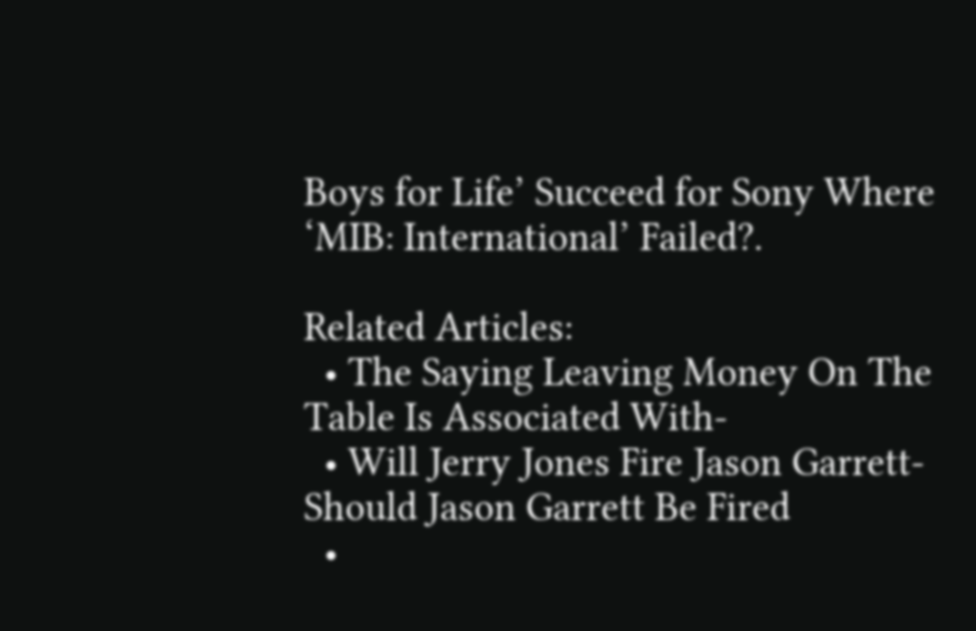Boys for Life’ Succeed for Sony Where ‘MIB: International’ Failed?.

Related Articles:
  • The Saying Leaving Money On The Table Is Associated With-
  • Will Jerry Jones Fire Jason Garrett-Should Jason Garrett Be Fired
  •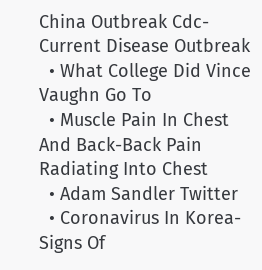China Outbreak Cdc-Current Disease Outbreak
  • What College Did Vince Vaughn Go To
  • Muscle Pain In Chest And Back-Back Pain Radiating Into Chest
  • Adam Sandler Twitter
  • Coronavirus In Korea-Signs Of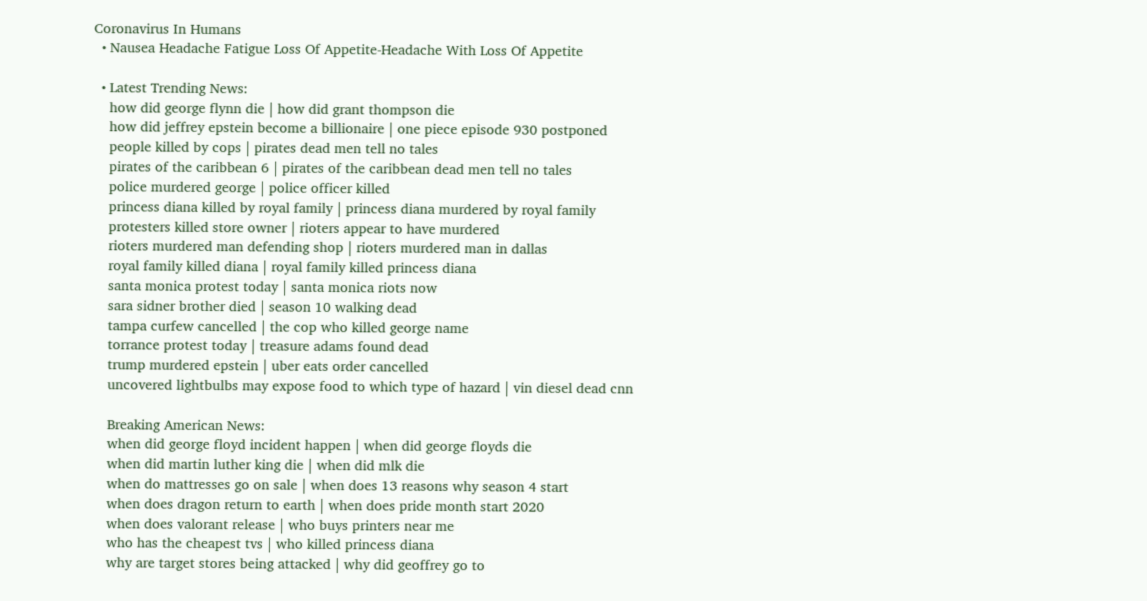Coronavirus In Humans
  • Nausea Headache Fatigue Loss Of Appetite-Headache With Loss Of Appetite

  • Latest Trending News:
    how did george flynn die | how did grant thompson die
    how did jeffrey epstein become a billionaire | one piece episode 930 postponed
    people killed by cops | pirates dead men tell no tales
    pirates of the caribbean 6 | pirates of the caribbean dead men tell no tales
    police murdered george | police officer killed
    princess diana killed by royal family | princess diana murdered by royal family
    protesters killed store owner | rioters appear to have murdered
    rioters murdered man defending shop | rioters murdered man in dallas
    royal family killed diana | royal family killed princess diana
    santa monica protest today | santa monica riots now
    sara sidner brother died | season 10 walking dead
    tampa curfew cancelled | the cop who killed george name
    torrance protest today | treasure adams found dead
    trump murdered epstein | uber eats order cancelled
    uncovered lightbulbs may expose food to which type of hazard | vin diesel dead cnn

    Breaking American News:
    when did george floyd incident happen | when did george floyds die
    when did martin luther king die | when did mlk die
    when do mattresses go on sale | when does 13 reasons why season 4 start
    when does dragon return to earth | when does pride month start 2020
    when does valorant release | who buys printers near me
    who has the cheapest tvs | who killed princess diana
    why are target stores being attacked | why did geoffrey go to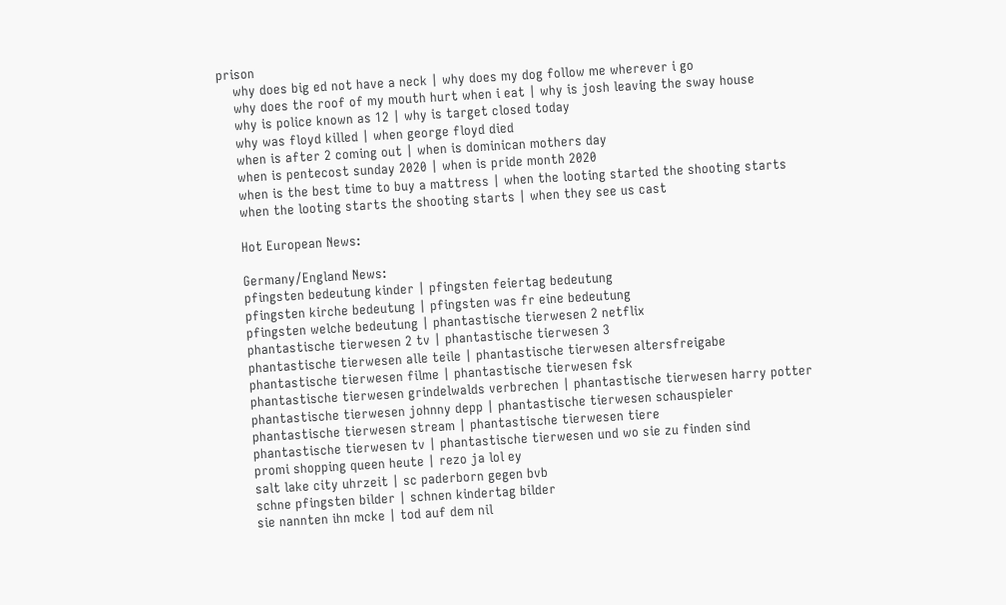prison
    why does big ed not have a neck | why does my dog follow me wherever i go
    why does the roof of my mouth hurt when i eat | why is josh leaving the sway house
    why is police known as 12 | why is target closed today
    why was floyd killed | when george floyd died
    when is after 2 coming out | when is dominican mothers day
    when is pentecost sunday 2020 | when is pride month 2020
    when is the best time to buy a mattress | when the looting started the shooting starts
    when the looting starts the shooting starts | when they see us cast

    Hot European News:

    Germany/England News:
    pfingsten bedeutung kinder | pfingsten feiertag bedeutung
    pfingsten kirche bedeutung | pfingsten was fr eine bedeutung
    pfingsten welche bedeutung | phantastische tierwesen 2 netflix
    phantastische tierwesen 2 tv | phantastische tierwesen 3
    phantastische tierwesen alle teile | phantastische tierwesen altersfreigabe
    phantastische tierwesen filme | phantastische tierwesen fsk
    phantastische tierwesen grindelwalds verbrechen | phantastische tierwesen harry potter
    phantastische tierwesen johnny depp | phantastische tierwesen schauspieler
    phantastische tierwesen stream | phantastische tierwesen tiere
    phantastische tierwesen tv | phantastische tierwesen und wo sie zu finden sind
    promi shopping queen heute | rezo ja lol ey
    salt lake city uhrzeit | sc paderborn gegen bvb
    schne pfingsten bilder | schnen kindertag bilder
    sie nannten ihn mcke | tod auf dem nil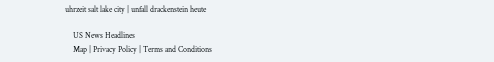uhrzeit salt lake city | unfall drackenstein heute

    US News Headlines
    Map | Privacy Policy | Terms and Conditions